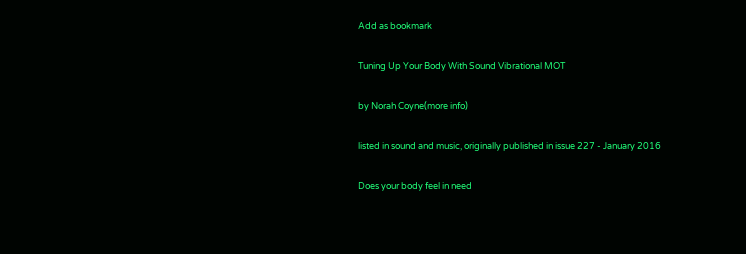Add as bookmark

Tuning Up Your Body With Sound Vibrational MOT

by Norah Coyne(more info)

listed in sound and music, originally published in issue 227 - January 2016

Does your body feel in need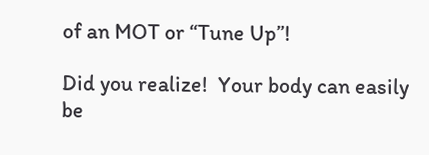of an MOT or “Tune Up”!

Did you realize!  Your body can easily be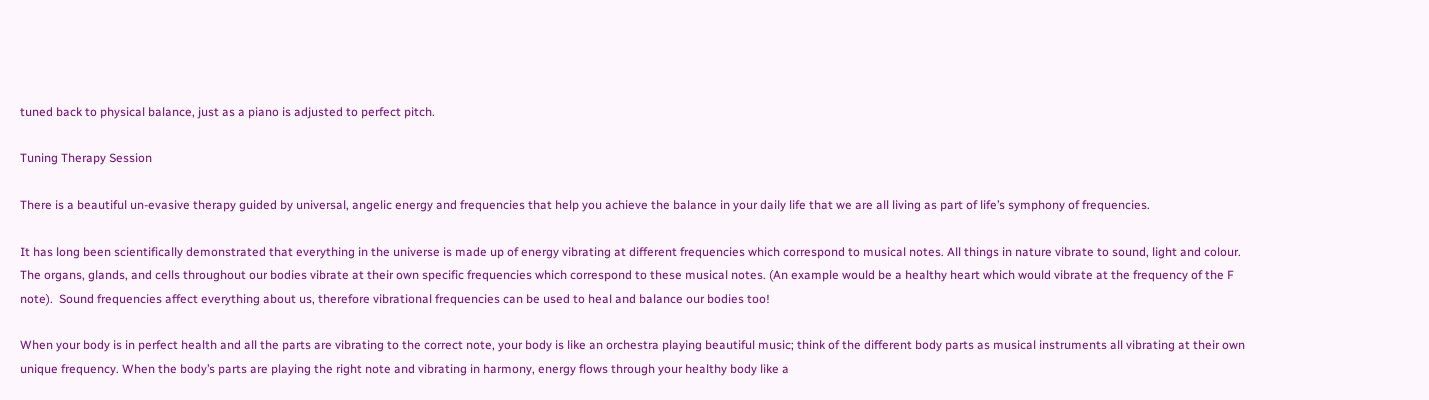tuned back to physical balance, just as a piano is adjusted to perfect pitch.

Tuning Therapy Session

There is a beautiful un-evasive therapy guided by universal, angelic energy and frequencies that help you achieve the balance in your daily life that we are all living as part of life’s symphony of frequencies.

It has long been scientifically demonstrated that everything in the universe is made up of energy vibrating at different frequencies which correspond to musical notes. All things in nature vibrate to sound, light and colour. The organs, glands, and cells throughout our bodies vibrate at their own specific frequencies which correspond to these musical notes. (An example would be a healthy heart which would vibrate at the frequency of the F note).  Sound frequencies affect everything about us, therefore vibrational frequencies can be used to heal and balance our bodies too!

When your body is in perfect health and all the parts are vibrating to the correct note, your body is like an orchestra playing beautiful music; think of the different body parts as musical instruments all vibrating at their own unique frequency. When the body’s parts are playing the right note and vibrating in harmony, energy flows through your healthy body like a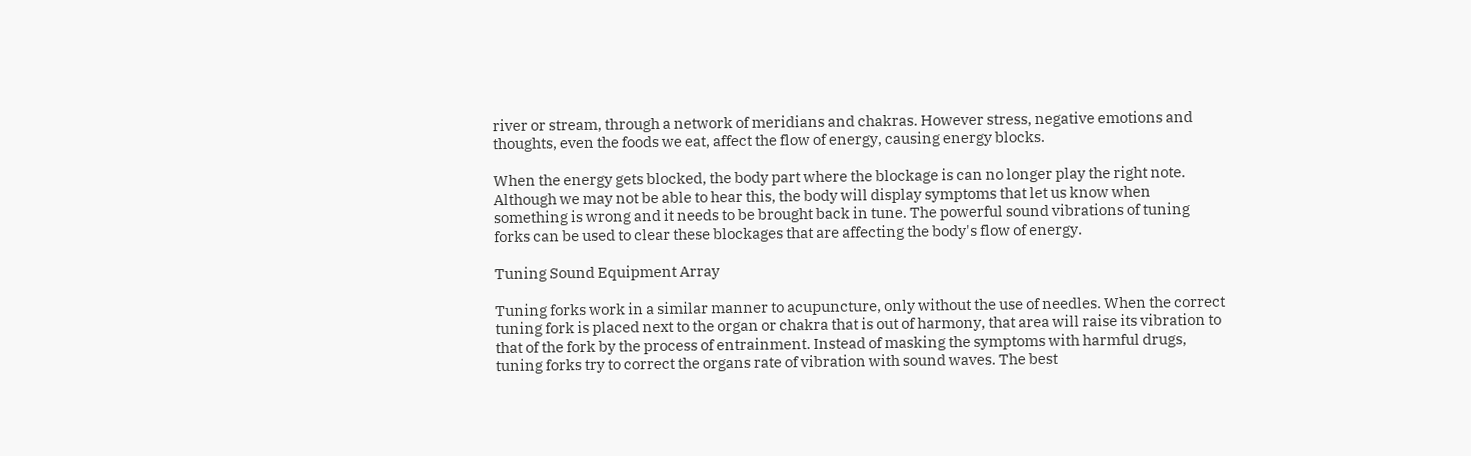river or stream, through a network of meridians and chakras. However stress, negative emotions and thoughts, even the foods we eat, affect the flow of energy, causing energy blocks.

When the energy gets blocked, the body part where the blockage is can no longer play the right note. Although we may not be able to hear this, the body will display symptoms that let us know when something is wrong and it needs to be brought back in tune. The powerful sound vibrations of tuning forks can be used to clear these blockages that are affecting the body's flow of energy.

Tuning Sound Equipment Array

Tuning forks work in a similar manner to acupuncture, only without the use of needles. When the correct tuning fork is placed next to the organ or chakra that is out of harmony, that area will raise its vibration to that of the fork by the process of entrainment. Instead of masking the symptoms with harmful drugs, tuning forks try to correct the organs rate of vibration with sound waves. The best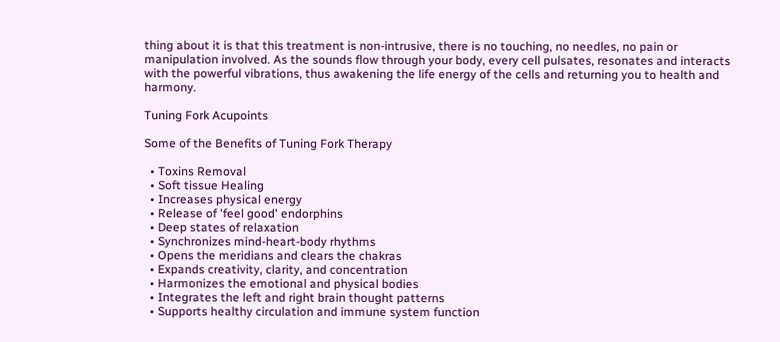thing about it is that this treatment is non-intrusive, there is no touching, no needles, no pain or manipulation involved. As the sounds flow through your body, every cell pulsates, resonates and interacts with the powerful vibrations, thus awakening the life energy of the cells and returning you to health and harmony.

Tuning Fork Acupoints

Some of the Benefits of Tuning Fork Therapy

  • Toxins Removal
  • Soft tissue Healing
  • Increases physical energy
  • Release of 'feel good' endorphins
  • Deep states of relaxation
  • Synchronizes mind-heart-body rhythms
  • Opens the meridians and clears the chakras
  • Expands creativity, clarity, and concentration
  • Harmonizes the emotional and physical bodies
  • Integrates the left and right brain thought patterns
  • Supports healthy circulation and immune system function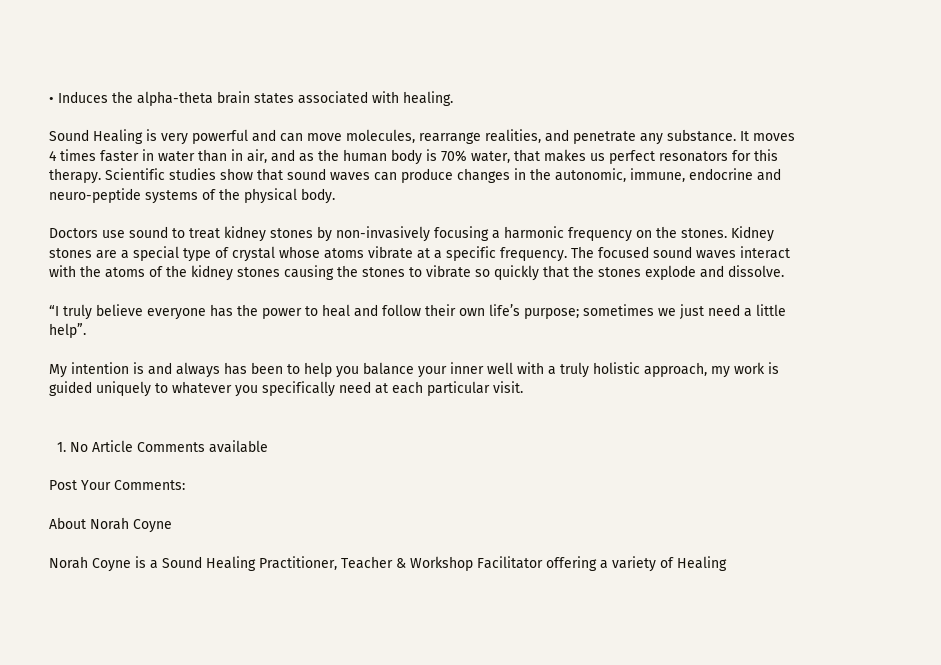• Induces the alpha-theta brain states associated with healing.

Sound Healing is very powerful and can move molecules, rearrange realities, and penetrate any substance. It moves 4 times faster in water than in air, and as the human body is 70% water, that makes us perfect resonators for this therapy. Scientific studies show that sound waves can produce changes in the autonomic, immune, endocrine and neuro-peptide systems of the physical body.

Doctors use sound to treat kidney stones by non-invasively focusing a harmonic frequency on the stones. Kidney stones are a special type of crystal whose atoms vibrate at a specific frequency. The focused sound waves interact with the atoms of the kidney stones causing the stones to vibrate so quickly that the stones explode and dissolve.

“I truly believe everyone has the power to heal and follow their own life’s purpose; sometimes we just need a little help”.

My intention is and always has been to help you balance your inner well with a truly holistic approach, my work is guided uniquely to whatever you specifically need at each particular visit.


  1. No Article Comments available

Post Your Comments:

About Norah Coyne

Norah Coyne is a Sound Healing Practitioner, Teacher & Workshop Facilitator offering a variety of Healing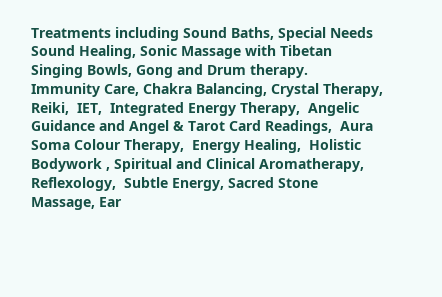Treatments including Sound Baths, Special Needs Sound Healing, Sonic Massage with Tibetan Singing Bowls, Gong and Drum therapy.  Immunity Care, Chakra Balancing, Crystal Therapy, Reiki,  IET,  Integrated Energy Therapy,  Angelic Guidance and Angel & Tarot Card Readings,  Aura Soma Colour Therapy,  Energy Healing,  Holistic Bodywork , Spiritual and Clinical Aromatherapy, Reflexology,  Subtle Energy, Sacred Stone Massage, Ear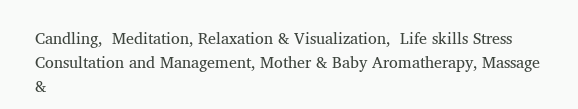Candling,  Meditation, Relaxation & Visualization,  Life skills Stress Consultation and Management, Mother & Baby Aromatherapy, Massage &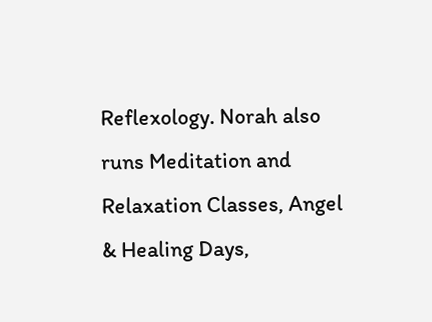Reflexology. Norah also runs Meditation and Relaxation Classes, Angel & Healing Days,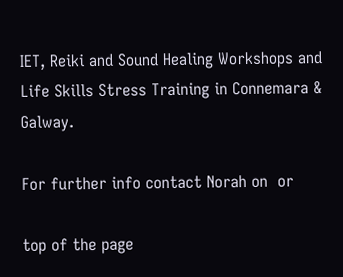IET, Reiki and Sound Healing Workshops and Life Skills Stress Training in Connemara & Galway.

For further info contact Norah on  or

top of the page